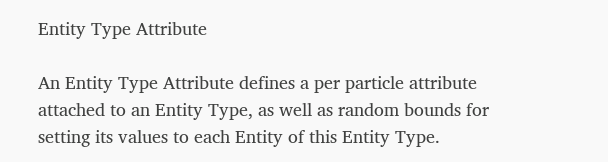Entity Type Attribute

An Entity Type Attribute defines a per particle attribute attached to an Entity Type, as well as random bounds for setting its values to each Entity of this Entity Type.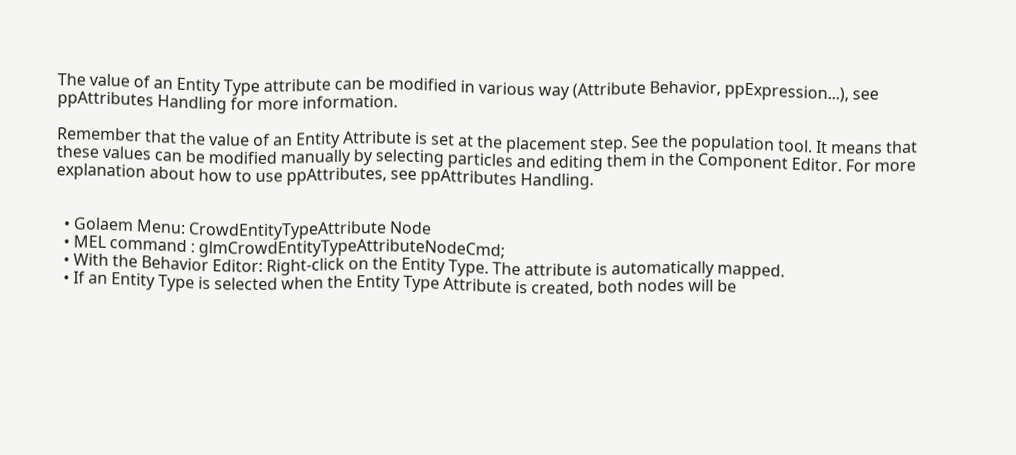The value of an Entity Type attribute can be modified in various way (Attribute Behavior, ppExpression...), see ppAttributes Handling for more information.

Remember that the value of an Entity Attribute is set at the placement step. See the population tool. It means that these values can be modified manually by selecting particles and editing them in the Component Editor. For more explanation about how to use ppAttributes, see ppAttributes Handling.


  • Golaem Menu: CrowdEntityTypeAttribute Node
  • MEL command : glmCrowdEntityTypeAttributeNodeCmd;
  • With the Behavior Editor: Right-click on the Entity Type. The attribute is automatically mapped.
  • If an Entity Type is selected when the Entity Type Attribute is created, both nodes will be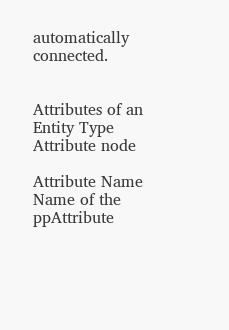automatically connected.


Attributes of an Entity Type Attribute node

Attribute Name Name of the ppAttribute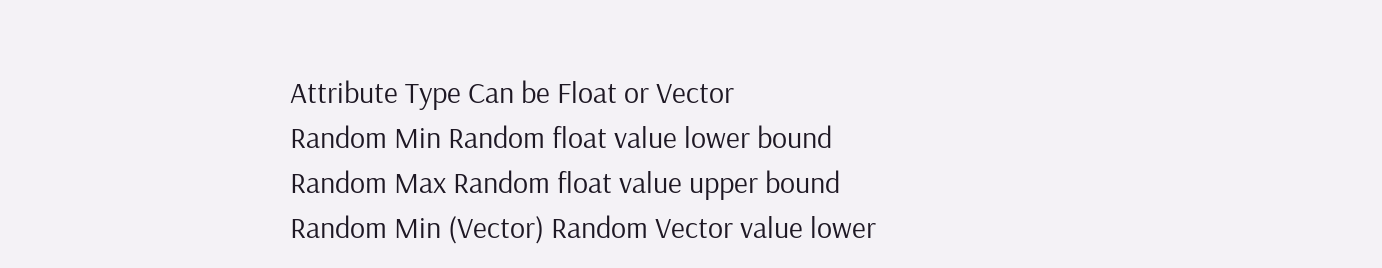Attribute Type Can be Float or Vector
Random Min Random float value lower bound
Random Max Random float value upper bound
Random Min (Vector) Random Vector value lower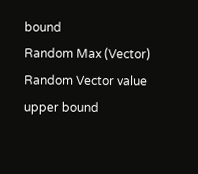bound
Random Max (Vector) Random Vector value upper bound